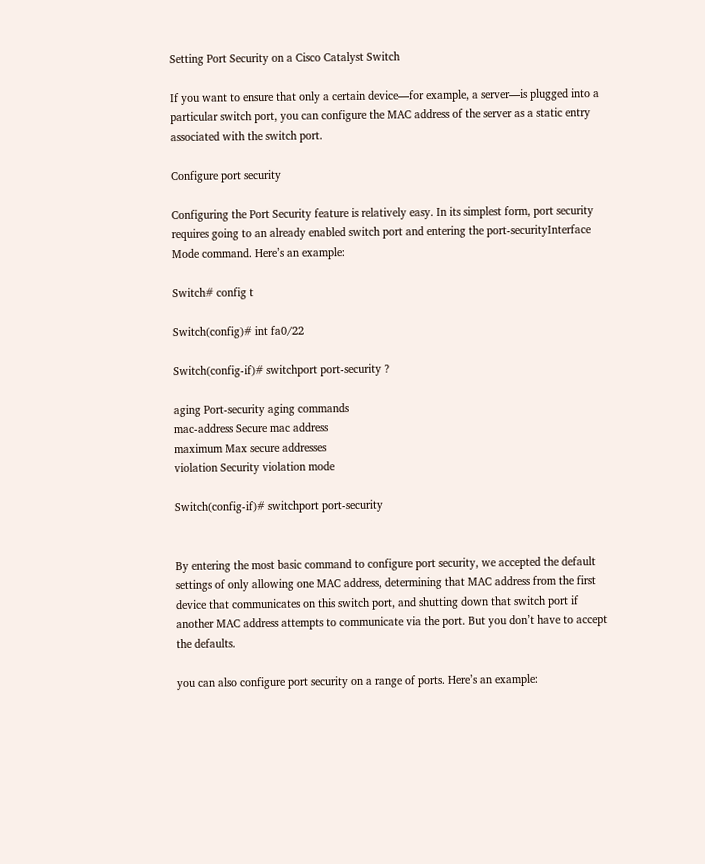Setting Port Security on a Cisco Catalyst Switch

If you want to ensure that only a certain device—for example, a server—is plugged into a particular switch port, you can configure the MAC address of the server as a static entry associated with the switch port.

Configure port security

Configuring the Port Security feature is relatively easy. In its simplest form, port security requires going to an already enabled switch port and entering the port-securityInterface Mode command. Here’s an example:

Switch# config t

Switch(config)# int fa0/22

Switch(config-if)# switchport port-security ?

aging Port-security aging commands
mac-address Secure mac address
maximum Max secure addresses
violation Security violation mode

Switch(config-if)# switchport port-security


By entering the most basic command to configure port security, we accepted the default settings of only allowing one MAC address, determining that MAC address from the first device that communicates on this switch port, and shutting down that switch port if another MAC address attempts to communicate via the port. But you don’t have to accept the defaults.

you can also configure port security on a range of ports. Here’s an example: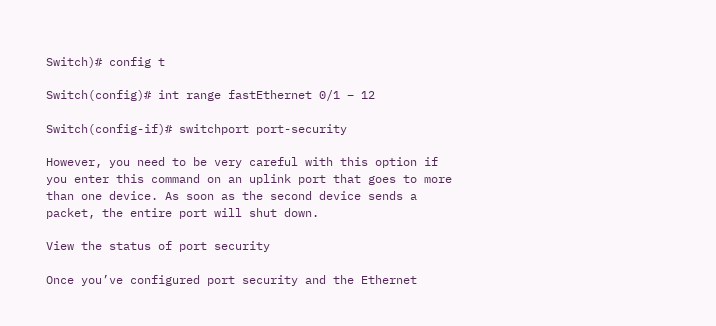Switch)# config t

Switch(config)# int range fastEthernet 0/1 – 12

Switch(config-if)# switchport port-security

However, you need to be very careful with this option if you enter this command on an uplink port that goes to more than one device. As soon as the second device sends a packet, the entire port will shut down.

View the status of port security

Once you’ve configured port security and the Ethernet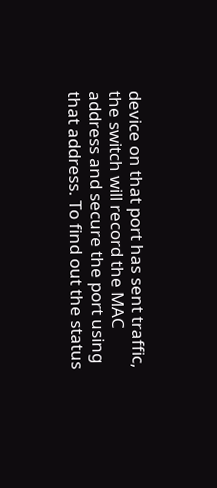device on that port has sent traffic, the switch will record the MAC address and secure the port using that address. To find out the status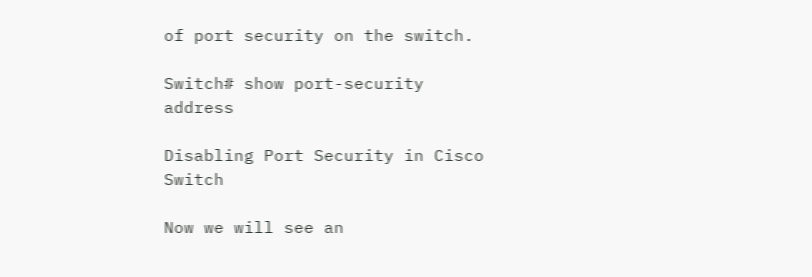of port security on the switch.

Switch# show port-security address

Disabling Port Security in Cisco Switch

Now we will see an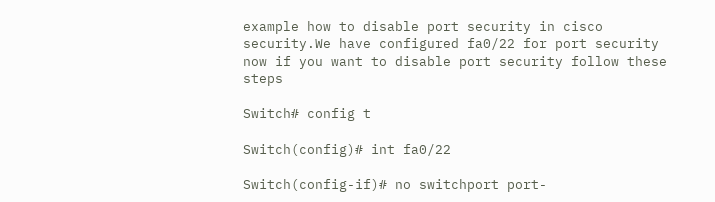example how to disable port security in cisco security.We have configured fa0/22 for port security now if you want to disable port security follow these steps

Switch# config t

Switch(config)# int fa0/22

Switch(config-if)# no switchport port-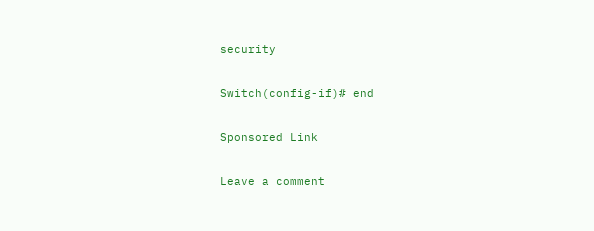security

Switch(config-if)# end

Sponsored Link

Leave a comment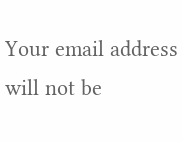Your email address will not be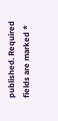published. Required fields are marked *